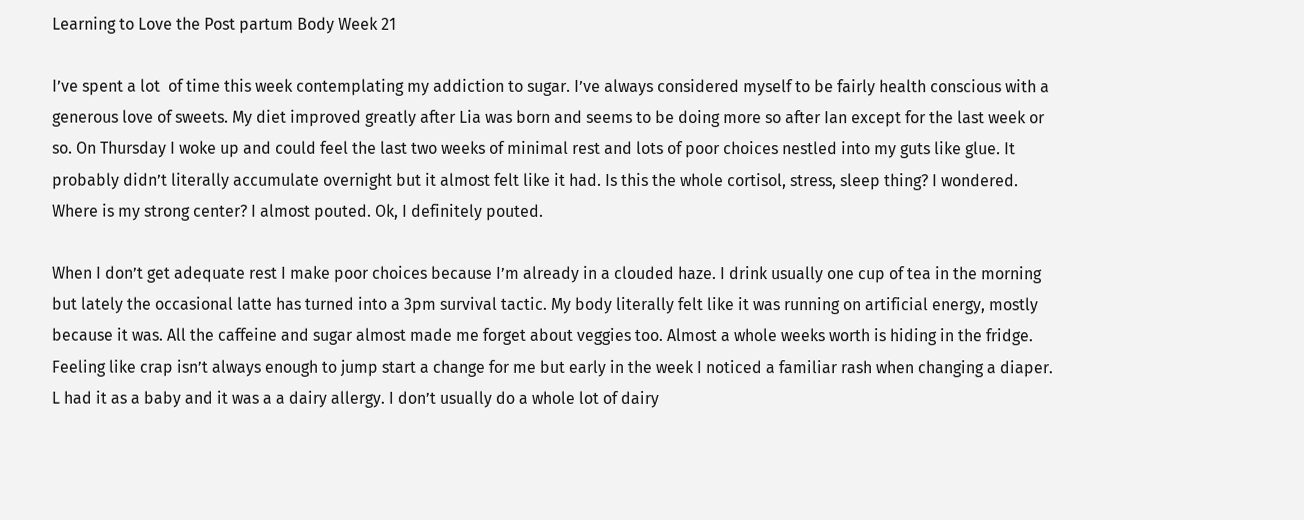Learning to Love the Post partum Body Week 21

I’ve spent a lot  of time this week contemplating my addiction to sugar. I’ve always considered myself to be fairly health conscious with a generous love of sweets. My diet improved greatly after Lia was born and seems to be doing more so after Ian except for the last week or so. On Thursday I woke up and could feel the last two weeks of minimal rest and lots of poor choices nestled into my guts like glue. It probably didn’t literally accumulate overnight but it almost felt like it had. Is this the whole cortisol, stress, sleep thing? I wondered. Where is my strong center? I almost pouted. Ok, I definitely pouted.

When I don’t get adequate rest I make poor choices because I’m already in a clouded haze. I drink usually one cup of tea in the morning but lately the occasional latte has turned into a 3pm survival tactic. My body literally felt like it was running on artificial energy, mostly because it was. All the caffeine and sugar almost made me forget about veggies too. Almost a whole weeks worth is hiding in the fridge. Feeling like crap isn’t always enough to jump start a change for me but early in the week I noticed a familiar rash when changing a diaper. L had it as a baby and it was a a dairy allergy. I don’t usually do a whole lot of dairy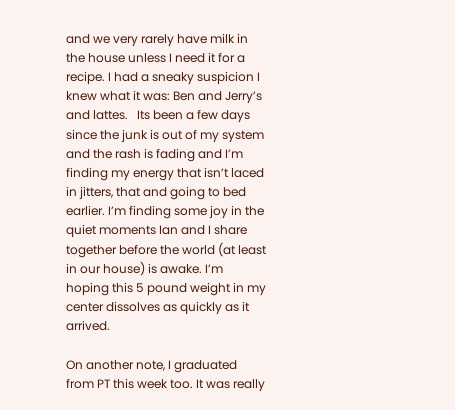and we very rarely have milk in the house unless I need it for a recipe. I had a sneaky suspicion I knew what it was: Ben and Jerry’s and lattes.   Its been a few days since the junk is out of my system and the rash is fading and I’m finding my energy that isn’t laced in jitters, that and going to bed earlier. I’m finding some joy in the quiet moments Ian and I share together before the world (at least in our house) is awake. I’m hoping this 5 pound weight in my center dissolves as quickly as it arrived.

On another note, I graduated from PT this week too. It was really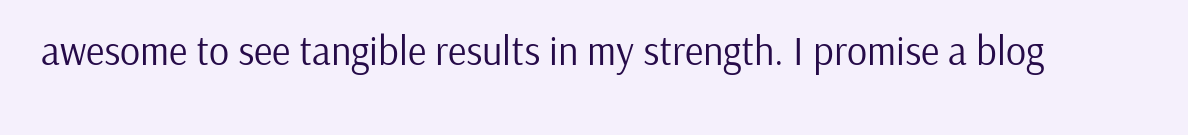awesome to see tangible results in my strength. I promise a blog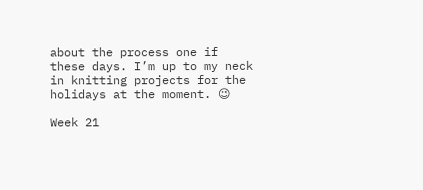about the process one if these days. I’m up to my neck in knitting projects for the holidays at the moment. 😉

Week 21